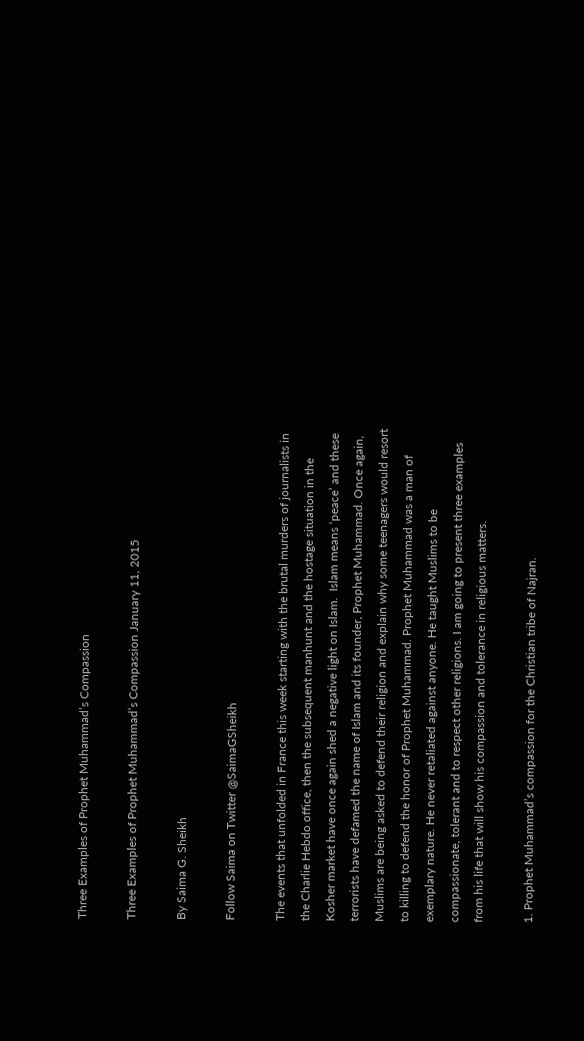Three Examples of Prophet Muhammad’s Compassion

Three Examples of Prophet Muhammad’s Compassion January 11, 2015

By Saima G. Sheikh

Follow Saima on Twitter @SaimaGSheikh

The events that unfolded in France this week starting with the brutal murders of journalists in the Charlie Hebdo office, then the subsequent manhunt and the hostage situation in the Kosher market have once again shed a negative light on Islam.  Islam means ‘peace’ and these terrorists have defamed the name of Islam and its founder, Prophet Muhammad. Once again, Muslims are being asked to defend their religion and explain why some teenagers would resort to killing to defend the honor of Prophet Muhammad. Prophet Muhammad was a man of exemplary nature. He never retaliated against anyone. He taught Muslims to be compassionate, tolerant and to respect other religions. I am going to present three examples from his life that will show his compassion and tolerance in religious matters.

1. Prophet Muhammad’s compassion for the Christian tribe of Najran.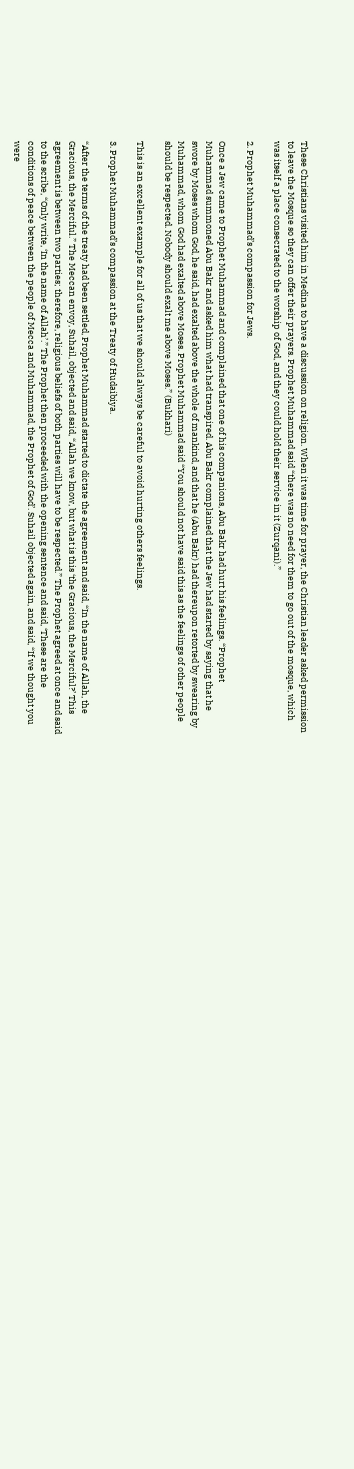These Christians visited him in Medina to have a discussion on religion. When it was time for prayer, the Christian leader asked permission to leave the Mosque so they can offer their prayers. Prophet Muhammad said “there was no need for them to go out of the mosque, which was itself a place consecrated to the worship of God, and they could hold their service in it (Zurqani).”

2. Prophet Muhammad’s compassion for Jews.

Once a Jew came to Prophet Muhammad and complained that one of his companions, Abu Bakr had hurt his feelings. “Prophet Muhammad summoned Abu Bakr and asked him what had transpired. Abu Bakr complained that the Jew had started by saying that he swore by Moses whom God, he said, had exalted above the whole of mankind, and that he (Abu Bakr) had thereupon retorted by swearing by Muhammad, whom God had exalted above Moses. Prophet Muhammad said “You should not have said this as the feelings of other people should be respected. Nobody should exalt me above Moses.” (Bukhari)

This is an excellent example for all of us that we should always be careful to avoid hurting others feelings.

3. Prophet Muhammad’s compassion at the Treaty of Hudaibiya.

“After the terms of the treaty had been settled, Prophet Muhammad started to dictate the agreement and said, “In the name of Allah, the Gracious, the Merciful.” The Meccan envoy, Suhail, objected and said, “Allah we know, but what is this ‘the Gracious, the Merciful?’ This agreement is between two parties; therefore, religious beliefs of both parties will have to be respected.” The Prophet agreed at once and said to the scribe, “Only write, ‘In the name of Allah’.” The Prophet then proceeded with the opening sentence and said, ‘These are the conditions of peace between the people of Mecca and Muhammad, the Prophet of God’. Suhail objected again, and said, “If we thought you were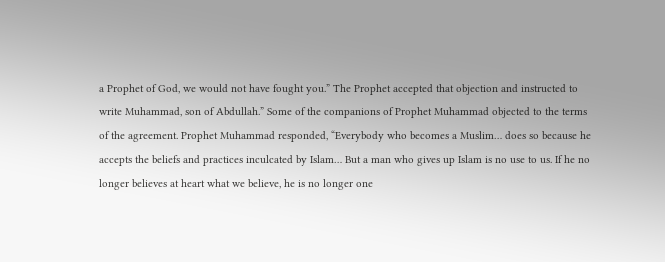a Prophet of God, we would not have fought you.” The Prophet accepted that objection and instructed to write Muhammad, son of Abdullah.” Some of the companions of Prophet Muhammad objected to the terms of the agreement. Prophet Muhammad responded, “Everybody who becomes a Muslim… does so because he accepts the beliefs and practices inculcated by Islam… But a man who gives up Islam is no use to us. If he no longer believes at heart what we believe, he is no longer one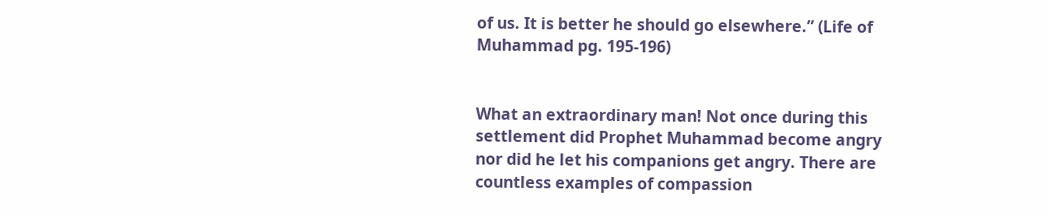of us. It is better he should go elsewhere.” (Life of Muhammad pg. 195-196)


What an extraordinary man! Not once during this settlement did Prophet Muhammad become angry nor did he let his companions get angry. There are countless examples of compassion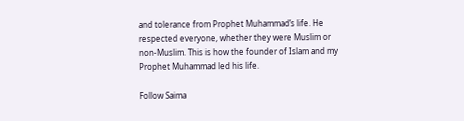and tolerance from Prophet Muhammad’s life. He respected everyone, whether they were Muslim or non-Muslim. This is how the founder of Islam and my Prophet Muhammad led his life.

Follow Saima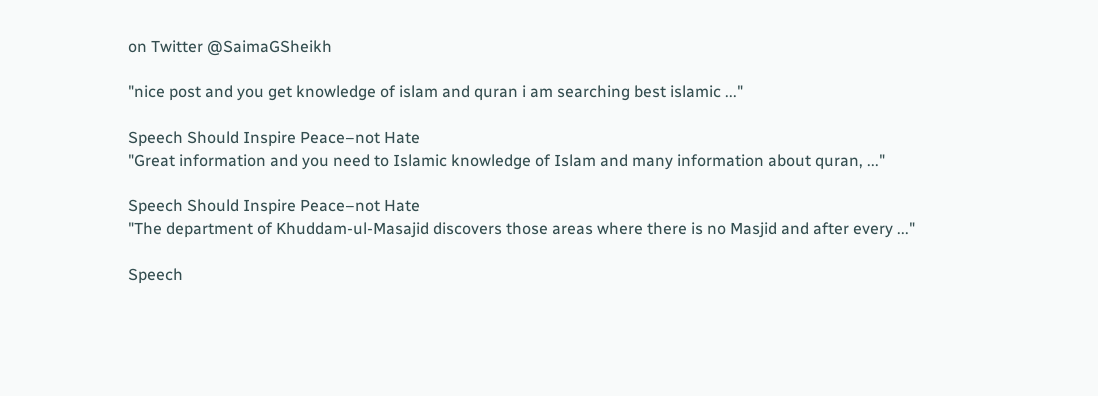on Twitter @SaimaGSheikh

"nice post and you get knowledge of islam and quran i am searching best islamic ..."

Speech Should Inspire Peace–not Hate
"Great information and you need to Islamic knowledge of Islam and many information about quran, ..."

Speech Should Inspire Peace–not Hate
"The department of Khuddam-ul-Masajid discovers those areas where there is no Masjid and after every ..."

Speech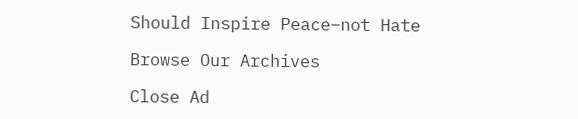Should Inspire Peace–not Hate

Browse Our Archives

Close Ad